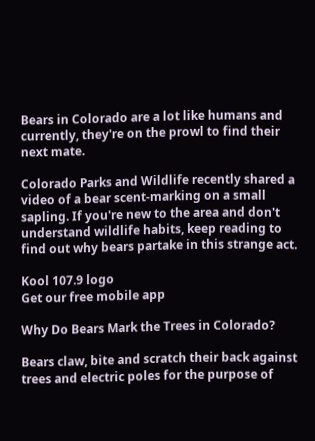Bears in Colorado are a lot like humans and currently, they're on the prowl to find their next mate.

Colorado Parks and Wildlife recently shared a video of a bear scent-marking on a small sapling. If you're new to the area and don't understand wildlife habits, keep reading to find out why bears partake in this strange act.

Kool 107.9 logo
Get our free mobile app

Why Do Bears Mark the Trees in Colorado?

Bears claw, bite and scratch their back against trees and electric poles for the purpose of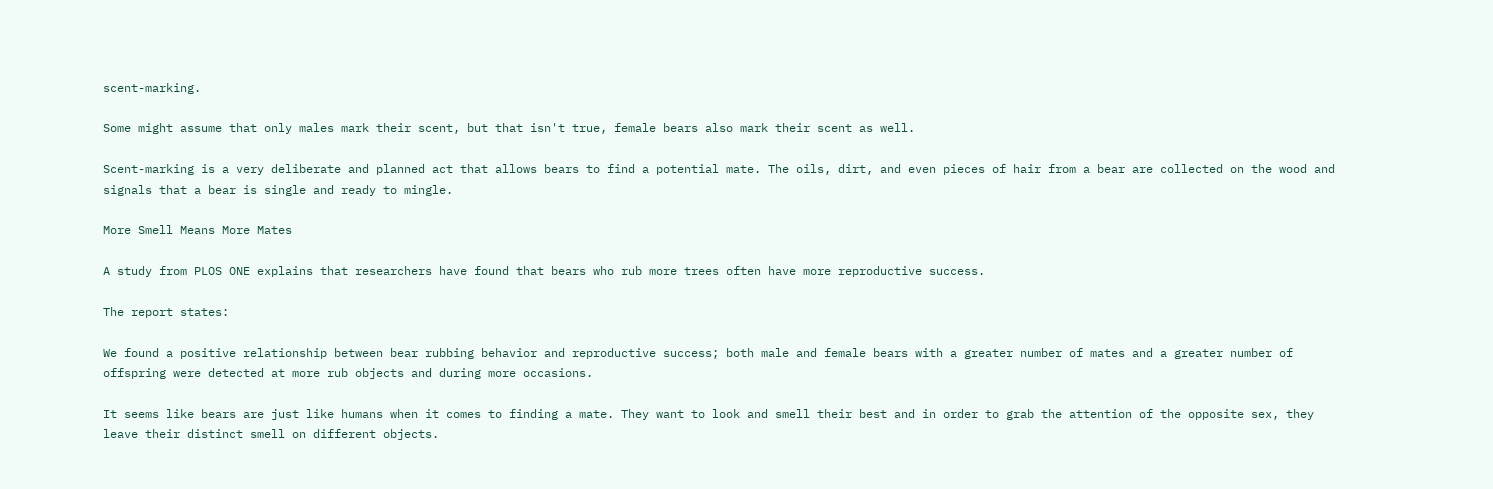scent-marking.

Some might assume that only males mark their scent, but that isn't true, female bears also mark their scent as well.

Scent-marking is a very deliberate and planned act that allows bears to find a potential mate. The oils, dirt, and even pieces of hair from a bear are collected on the wood and signals that a bear is single and ready to mingle.

More Smell Means More Mates

A study from PLOS ONE explains that researchers have found that bears who rub more trees often have more reproductive success.

The report states:

We found a positive relationship between bear rubbing behavior and reproductive success; both male and female bears with a greater number of mates and a greater number of offspring were detected at more rub objects and during more occasions.

It seems like bears are just like humans when it comes to finding a mate. They want to look and smell their best and in order to grab the attention of the opposite sex, they leave their distinct smell on different objects.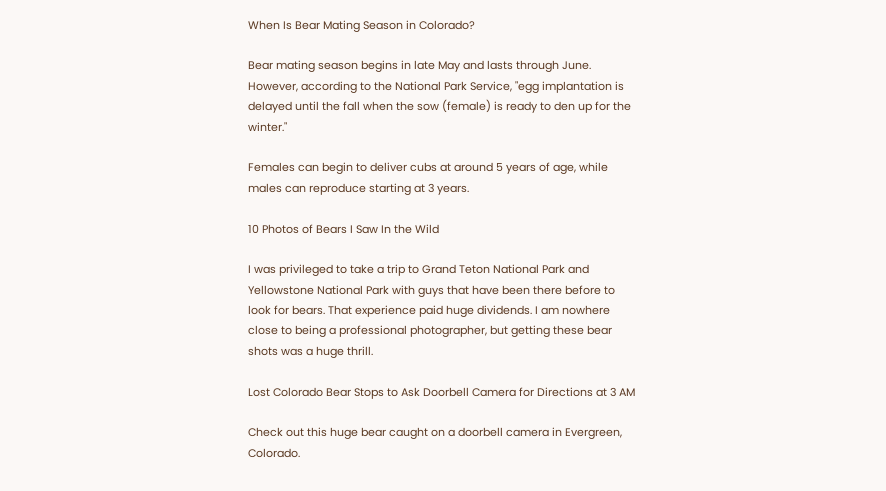When Is Bear Mating Season in Colorado?

Bear mating season begins in late May and lasts through June. However, according to the National Park Service, "egg implantation is delayed until the fall when the sow (female) is ready to den up for the winter."

Females can begin to deliver cubs at around 5 years of age, while males can reproduce starting at 3 years.

10 Photos of Bears I Saw In the Wild

I was privileged to take a trip to Grand Teton National Park and Yellowstone National Park with guys that have been there before to look for bears. That experience paid huge dividends. I am nowhere close to being a professional photographer, but getting these bear shots was a huge thrill.

Lost Colorado Bear Stops to Ask Doorbell Camera for Directions at 3 AM

Check out this huge bear caught on a doorbell camera in Evergreen, Colorado.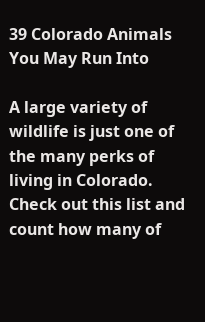39 Colorado Animals You May Run Into

A large variety of wildlife is just one of the many perks of living in Colorado. Check out this list and count how many of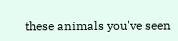these animals you've seen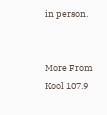in person.


More From Kool 107.9